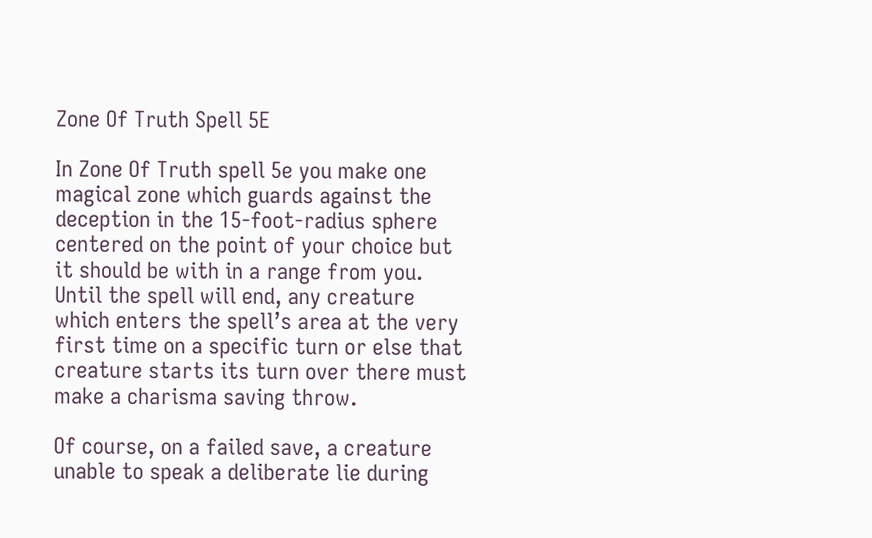Zone Of Truth Spell 5E

In Zone Of Truth spell 5e you make one magical zone which guards against the deception in the 15-foot-radius sphere centered on the point of your choice but it should be with in a range from you. Until the spell will end, any creature which enters the spell’s area at the very first time on a specific turn or else that creature starts its turn over there must make a charisma saving throw.

Of course, on a failed save, a creature unable to speak a deliberate lie during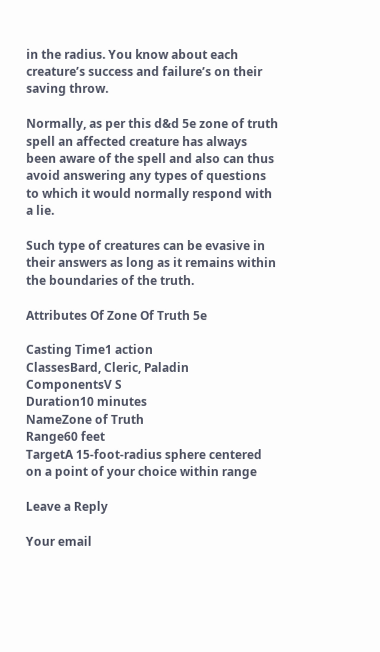in the radius. You know about each creature’s success and failure’s on their saving throw.

Normally, as per this d&d 5e zone of truth spell an affected creature has always been aware of the spell and also can thus avoid answering any types of questions to which it would normally respond with a lie.

Such type of creatures can be evasive in their answers as long as it remains within the boundaries of the truth.

Attributes Of Zone Of Truth 5e

Casting Time1 action
ClassesBard, Cleric, Paladin
ComponentsV S
Duration10 minutes
NameZone of Truth
Range60 feet
TargetA 15-foot-radius sphere centered on a point of your choice within range

Leave a Reply

Your email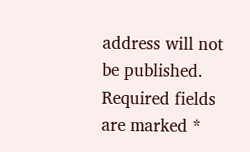address will not be published. Required fields are marked *